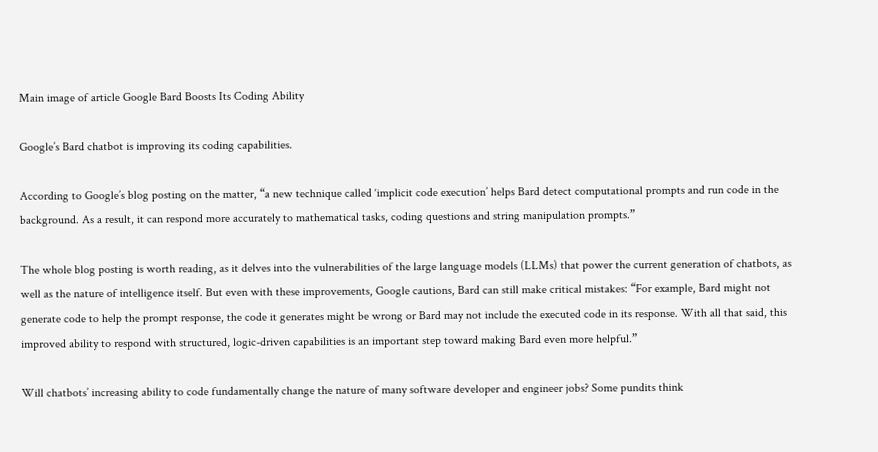Main image of article Google Bard Boosts Its Coding Ability

Google’s Bard chatbot is improving its coding capabilities.

According to Google’s blog posting on the matter, “a new technique called ‘implicit code execution’ helps Bard detect computational prompts and run code in the background. As a result, it can respond more accurately to mathematical tasks, coding questions and string manipulation prompts.”

The whole blog posting is worth reading, as it delves into the vulnerabilities of the large language models (LLMs) that power the current generation of chatbots, as well as the nature of intelligence itself. But even with these improvements, Google cautions, Bard can still make critical mistakes: “For example, Bard might not generate code to help the prompt response, the code it generates might be wrong or Bard may not include the executed code in its response. With all that said, this improved ability to respond with structured, logic-driven capabilities is an important step toward making Bard even more helpful.”

Will chatbots’ increasing ability to code fundamentally change the nature of many software developer and engineer jobs? Some pundits think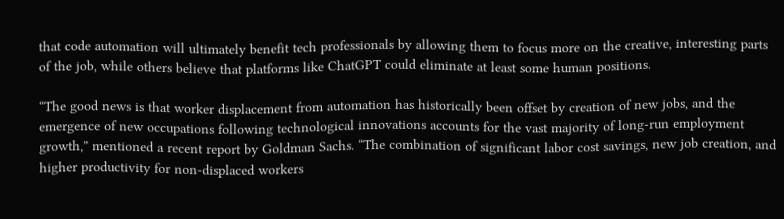that code automation will ultimately benefit tech professionals by allowing them to focus more on the creative, interesting parts of the job, while others believe that platforms like ChatGPT could eliminate at least some human positions.

“The good news is that worker displacement from automation has historically been offset by creation of new jobs, and the emergence of new occupations following technological innovations accounts for the vast majority of long-run employment growth,” mentioned a recent report by Goldman Sachs. “The combination of significant labor cost savings, new job creation, and higher productivity for non-displaced workers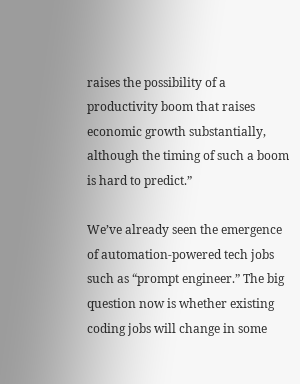raises the possibility of a productivity boom that raises economic growth substantially, although the timing of such a boom is hard to predict.”

We’ve already seen the emergence of automation-powered tech jobs such as “prompt engineer.” The big question now is whether existing coding jobs will change in some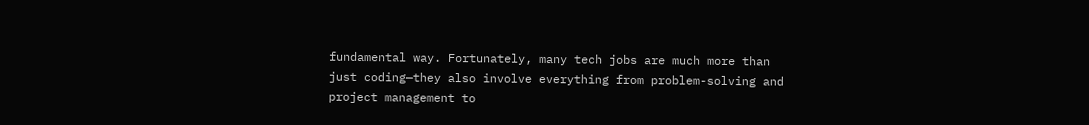fundamental way. Fortunately, many tech jobs are much more than just coding—they also involve everything from problem-solving and project management to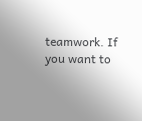teamwork. If you want to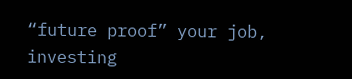“future proof” your job, investing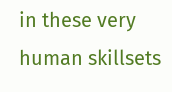in these very human skillsets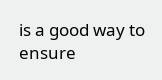is a good way to ensure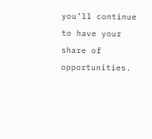you’ll continue to have your share of opportunities.